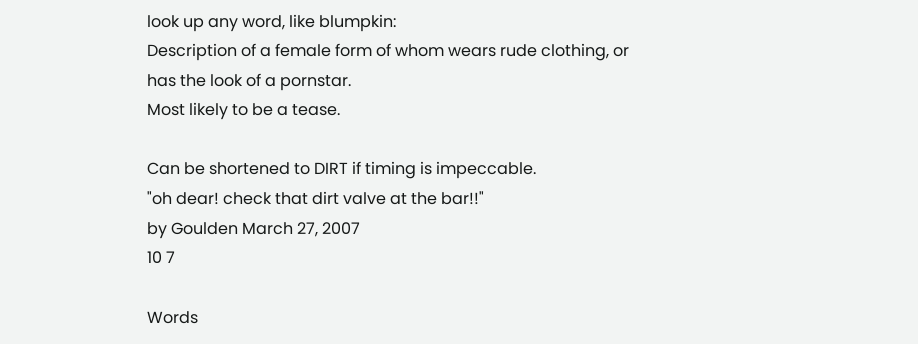look up any word, like blumpkin:
Description of a female form of whom wears rude clothing, or has the look of a pornstar.
Most likely to be a tease.

Can be shortened to DIRT if timing is impeccable.
"oh dear! check that dirt valve at the bar!!"
by Goulden March 27, 2007
10 7

Words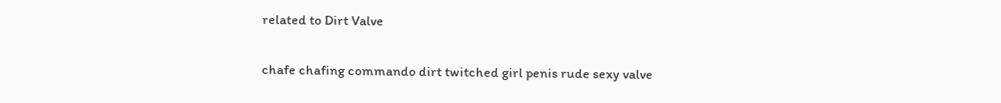related to Dirt Valve

chafe chafing commando dirt twitched girl penis rude sexy valve